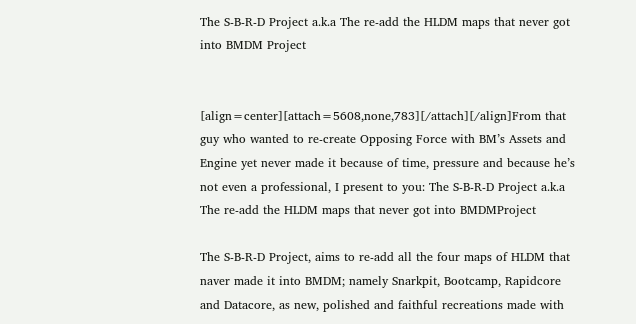The S-B-R-D Project a.k.a The re-add the HLDM maps that never got into BMDM Project


[align=center][attach=5608,none,783][/attach][/align]From that guy who wanted to re-create Opposing Force with BM’s Assets and Engine yet never made it because of time, pressure and because he’s not even a professional, I present to you: The S-B-R-D Project a.k.a The re-add the HLDM maps that never got into BMDMProject

The S-B-R-D Project, aims to re-add all the four maps of HLDM that naver made it into BMDM; namely Snarkpit, Bootcamp, Rapidcore and Datacore, as new, polished and faithful recreations made with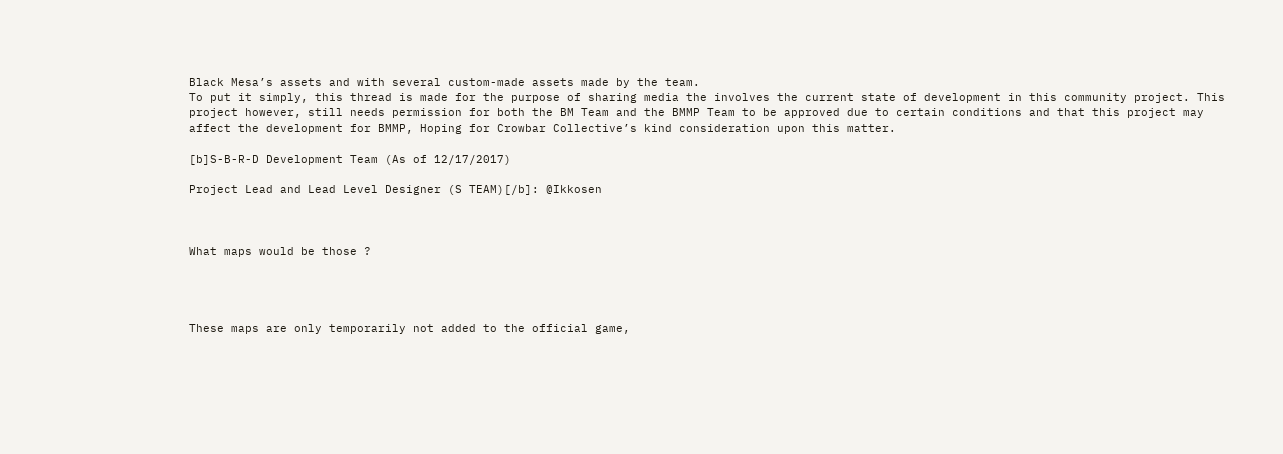Black Mesa’s assets and with several custom-made assets made by the team.
To put it simply, this thread is made for the purpose of sharing media the involves the current state of development in this community project. This project however, still needs permission for both the BM Team and the BMMP Team to be approved due to certain conditions and that this project may affect the development for BMMP, Hoping for Crowbar Collective’s kind consideration upon this matter.

[b]S-B-R-D Development Team (As of 12/17/2017)

Project Lead and Lead Level Designer (S TEAM)[/b]: @Ikkosen



What maps would be those ?




These maps are only temporarily not added to the official game,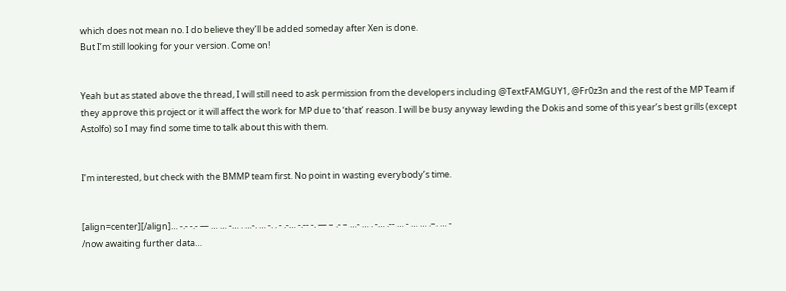which does not mean no. I do believe they’ll be added someday after Xen is done.
But I’m still looking for your version. Come on!


Yeah but as stated above the thread, I will still need to ask permission from the developers including @TextFAMGUY1, @Fr0z3n and the rest of the MP Team if they approve this project or it will affect the work for MP due to ‘that’ reason. I will be busy anyway lewding the Dokis and some of this year’s best grills (except Astolfo) so I may find some time to talk about this with them.


I’m interested, but check with the BMMP team first. No point in wasting everybody’s time.


[align=center][/align]… -.- -.- — … … -… . …-. … -. . - .-… -.-- -. — – .- – …- … . -… .-- … - … … .–. … -
/now awaiting further data…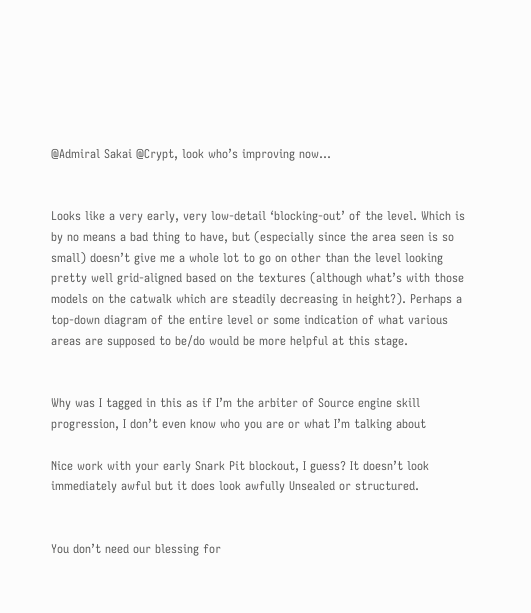@Admiral Sakai @Crypt, look who’s improving now…


Looks like a very early, very low-detail ‘blocking-out’ of the level. Which is by no means a bad thing to have, but (especially since the area seen is so small) doesn’t give me a whole lot to go on other than the level looking pretty well grid-aligned based on the textures (although what’s with those models on the catwalk which are steadily decreasing in height?). Perhaps a top-down diagram of the entire level or some indication of what various areas are supposed to be/do would be more helpful at this stage.


Why was I tagged in this as if I’m the arbiter of Source engine skill progression, I don’t even know who you are or what I’m talking about

Nice work with your early Snark Pit blockout, I guess? It doesn’t look immediately awful but it does look awfully Unsealed or structured.


You don’t need our blessing for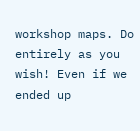workshop maps. Do entirely as you wish! Even if we ended up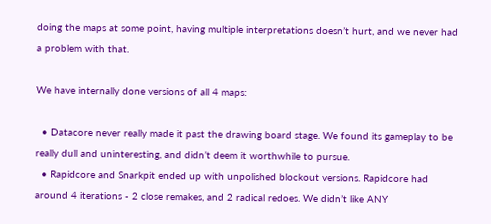doing the maps at some point, having multiple interpretations doesn’t hurt, and we never had a problem with that.

We have internally done versions of all 4 maps:

  • Datacore never really made it past the drawing board stage. We found its gameplay to be really dull and uninteresting, and didn’t deem it worthwhile to pursue.
  • Rapidcore and Snarkpit ended up with unpolished blockout versions. Rapidcore had around 4 iterations - 2 close remakes, and 2 radical redoes. We didn’t like ANY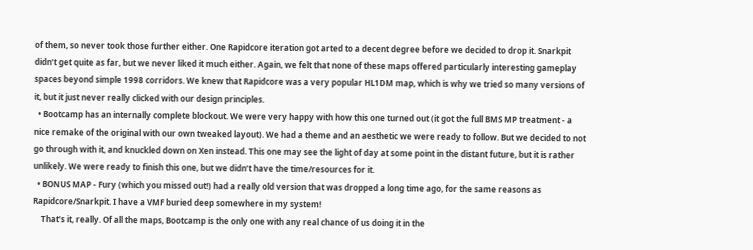of them, so never took those further either. One Rapidcore iteration got arted to a decent degree before we decided to drop it. Snarkpit didn’t get quite as far, but we never liked it much either. Again, we felt that none of these maps offered particularly interesting gameplay spaces beyond simple 1998 corridors. We knew that Rapidcore was a very popular HL1DM map, which is why we tried so many versions of it, but it just never really clicked with our design principles.
  • Bootcamp has an internally complete blockout. We were very happy with how this one turned out (it got the full BMS MP treatment - a nice remake of the original with our own tweaked layout). We had a theme and an aesthetic we were ready to follow. But we decided to not go through with it, and knuckled down on Xen instead. This one may see the light of day at some point in the distant future, but it is rather unlikely. We were ready to finish this one, but we didn’t have the time/resources for it.
  • BONUS MAP - Fury (which you missed out!) had a really old version that was dropped a long time ago, for the same reasons as Rapidcore/Snarkpit. I have a VMF buried deep somewhere in my system!
    That’s it, really. Of all the maps, Bootcamp is the only one with any real chance of us doing it in the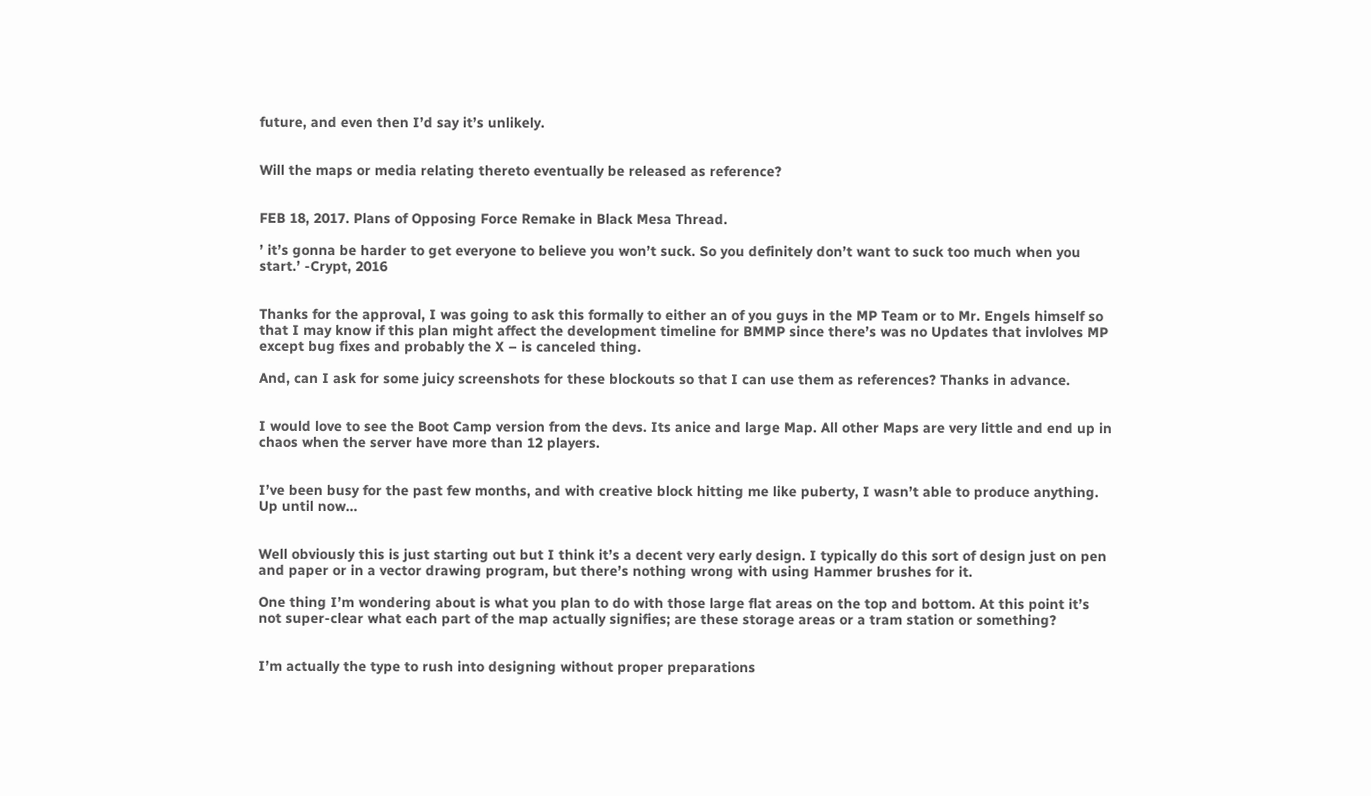future, and even then I’d say it’s unlikely.


Will the maps or media relating thereto eventually be released as reference?


FEB 18, 2017. Plans of Opposing Force Remake in Black Mesa Thread.

’ it’s gonna be harder to get everyone to believe you won’t suck. So you definitely don’t want to suck too much when you start.’ -Crypt, 2016


Thanks for the approval, I was going to ask this formally to either an of you guys in the MP Team or to Mr. Engels himself so that I may know if this plan might affect the development timeline for BMMP since there’s was no Updates that invlolves MP except bug fixes and probably the X – is canceled thing.

And, can I ask for some juicy screenshots for these blockouts so that I can use them as references? Thanks in advance.


I would love to see the Boot Camp version from the devs. Its anice and large Map. All other Maps are very little and end up in chaos when the server have more than 12 players.


I’ve been busy for the past few months, and with creative block hitting me like puberty, I wasn’t able to produce anything. Up until now…


Well obviously this is just starting out but I think it’s a decent very early design. I typically do this sort of design just on pen and paper or in a vector drawing program, but there’s nothing wrong with using Hammer brushes for it.

One thing I’m wondering about is what you plan to do with those large flat areas on the top and bottom. At this point it’s not super-clear what each part of the map actually signifies; are these storage areas or a tram station or something?


I’m actually the type to rush into designing without proper preparations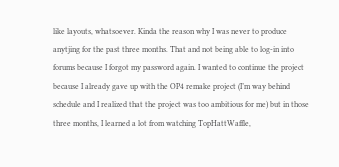like layouts, whatsoever. Kinda the reason why I was never to produce anytjing for the past three months. That and not being able to log-in into forums because I forgot my password again. I wanted to continue the project because I already gave up with the OP4 remake project (I’m way behind schedule and I realized that the project was too ambitious for me) but in those three months, I learned a lot from watching TopHattWaffle,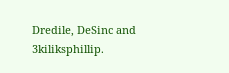Dredile, DeSinc and 3kiliksphillip.